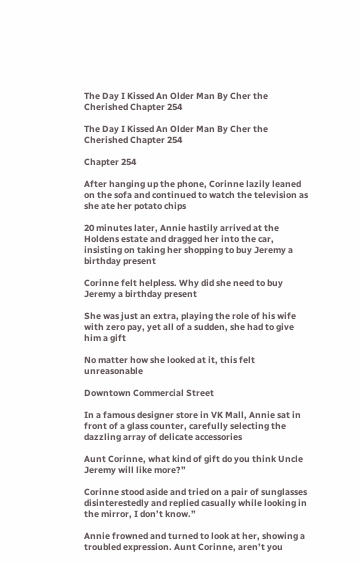The Day I Kissed An Older Man By Cher the Cherished Chapter 254

The Day I Kissed An Older Man By Cher the Cherished Chapter 254

Chapter 254

After hanging up the phone, Corinne lazily leaned on the sofa and continued to watch the television as she ate her potato chips

20 minutes later, Annie hastily arrived at the Holdens estate and dragged her into the car, insisting on taking her shopping to buy Jeremy a birthday present

Corinne felt helpless. Why did she need to buy Jeremy a birthday present

She was just an extra, playing the role of his wife with zero pay, yet all of a sudden, she had to give him a gift

No matter how she looked at it, this felt unreasonable

Downtown Commercial Street

In a famous designer store in VK Mall, Annie sat in front of a glass counter, carefully selecting the dazzling array of delicate accessories

Aunt Corinne, what kind of gift do you think Uncle Jeremy will like more?”

Corinne stood aside and tried on a pair of sunglasses disinterestedly and replied casually while looking in the mirror, I don’t know.”

Annie frowned and turned to look at her, showing a troubled expression. Aunt Corinne, aren’t you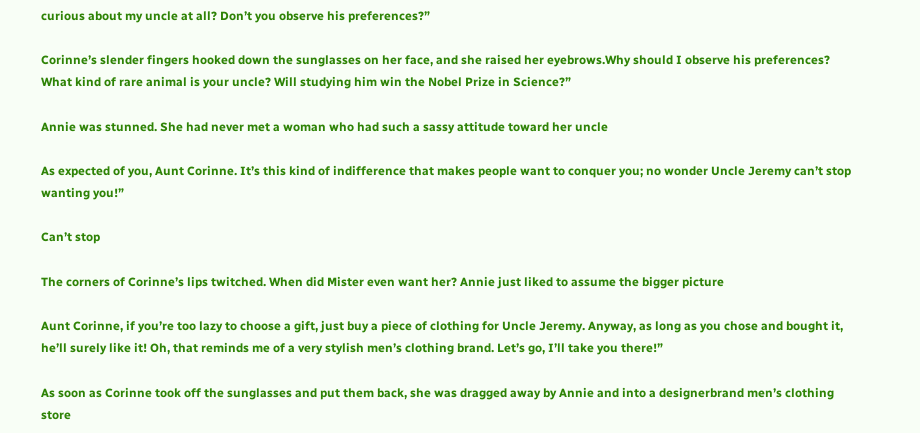curious about my uncle at all? Don’t you observe his preferences?”

Corinne’s slender fingers hooked down the sunglasses on her face, and she raised her eyebrows.Why should I observe his preferences? What kind of rare animal is your uncle? Will studying him win the Nobel Prize in Science?”

Annie was stunned. She had never met a woman who had such a sassy attitude toward her uncle

As expected of you, Aunt Corinne. It’s this kind of indifference that makes people want to conquer you; no wonder Uncle Jeremy can’t stop wanting you!”

Can’t stop

The corners of Corinne’s lips twitched. When did Mister even want her? Annie just liked to assume the bigger picture

Aunt Corinne, if you’re too lazy to choose a gift, just buy a piece of clothing for Uncle Jeremy. Anyway, as long as you chose and bought it, he’ll surely like it! Oh, that reminds me of a very stylish men’s clothing brand. Let’s go, I’ll take you there!”

As soon as Corinne took off the sunglasses and put them back, she was dragged away by Annie and into a designerbrand men’s clothing store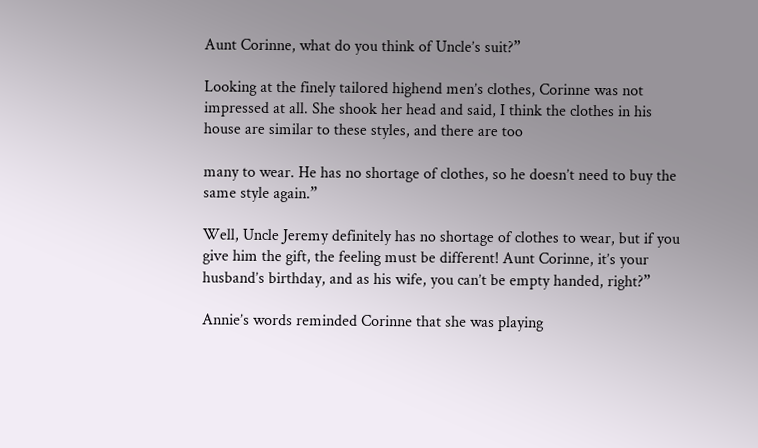Aunt Corinne, what do you think of Uncle’s suit?”

Looking at the finely tailored highend men’s clothes, Corinne was not impressed at all. She shook her head and said, I think the clothes in his house are similar to these styles, and there are too

many to wear. He has no shortage of clothes, so he doesn’t need to buy the same style again.”

Well, Uncle Jeremy definitely has no shortage of clothes to wear, but if you give him the gift, the feeling must be different! Aunt Corinne, it’s your husband’s birthday, and as his wife, you can’t be empty handed, right?”

Annie’s words reminded Corinne that she was playing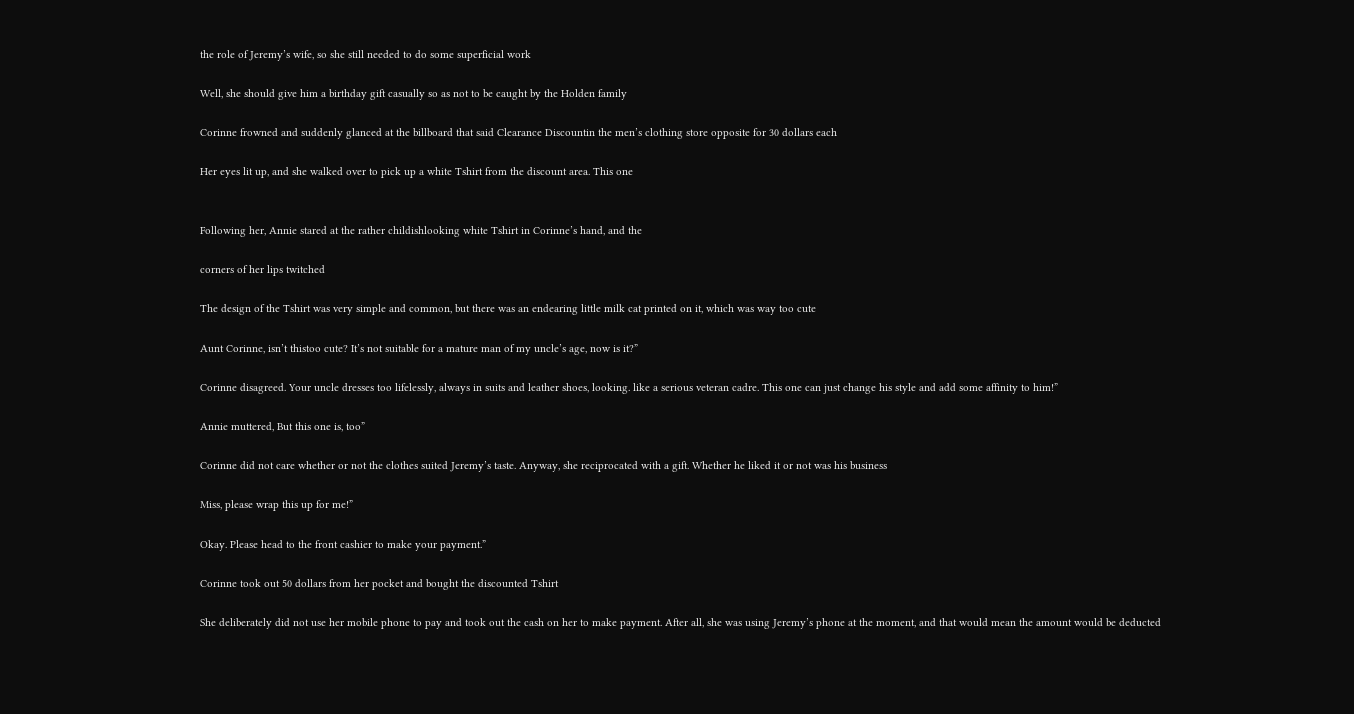the role of Jeremy’s wife, so she still needed to do some superficial work

Well, she should give him a birthday gift casually so as not to be caught by the Holden family

Corinne frowned and suddenly glanced at the billboard that said Clearance Discountin the men’s clothing store opposite for 30 dollars each

Her eyes lit up, and she walked over to pick up a white Tshirt from the discount area. This one


Following her, Annie stared at the rather childishlooking white Tshirt in Corinne’s hand, and the

corners of her lips twitched

The design of the Tshirt was very simple and common, but there was an endearing little milk cat printed on it, which was way too cute

Aunt Corinne, isn’t thistoo cute? It’s not suitable for a mature man of my uncle’s age, now is it?”

Corinne disagreed. Your uncle dresses too lifelessly, always in suits and leather shoes, looking. like a serious veteran cadre. This one can just change his style and add some affinity to him!”

Annie muttered, But this one is, too”

Corinne did not care whether or not the clothes suited Jeremy’s taste. Anyway, she reciprocated with a gift. Whether he liked it or not was his business

Miss, please wrap this up for me!”

Okay. Please head to the front cashier to make your payment.”

Corinne took out 50 dollars from her pocket and bought the discounted Tshirt

She deliberately did not use her mobile phone to pay and took out the cash on her to make payment. After all, she was using Jeremy’s phone at the moment, and that would mean the amount would be deducted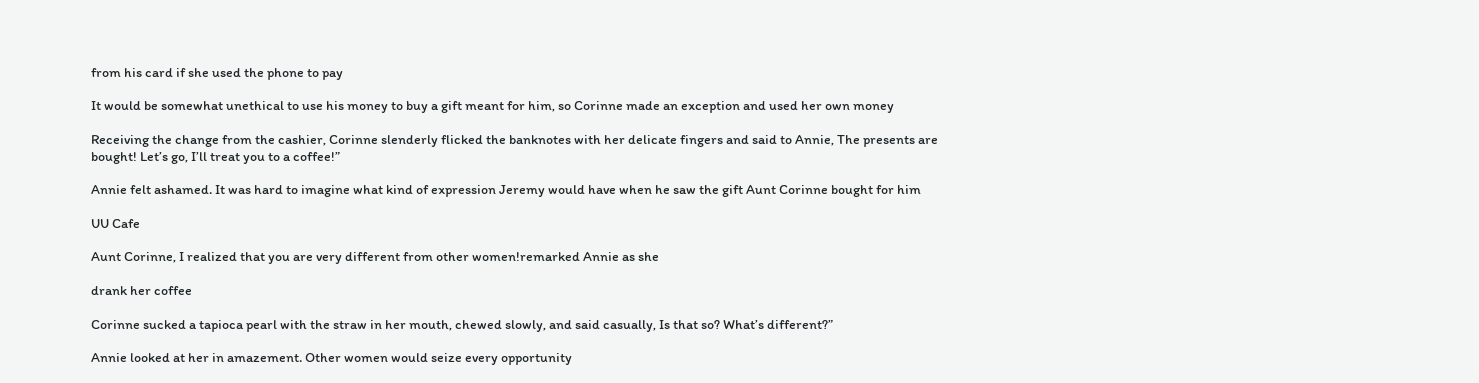from his card if she used the phone to pay

It would be somewhat unethical to use his money to buy a gift meant for him, so Corinne made an exception and used her own money

Receiving the change from the cashier, Corinne slenderly flicked the banknotes with her delicate fingers and said to Annie, The presents are bought! Let’s go, I’ll treat you to a coffee!”

Annie felt ashamed. It was hard to imagine what kind of expression Jeremy would have when he saw the gift Aunt Corinne bought for him

UU Cafe

Aunt Corinne, I realized that you are very different from other women!remarked Annie as she

drank her coffee

Corinne sucked a tapioca pearl with the straw in her mouth, chewed slowly, and said casually, Is that so? What’s different?”

Annie looked at her in amazement. Other women would seize every opportunity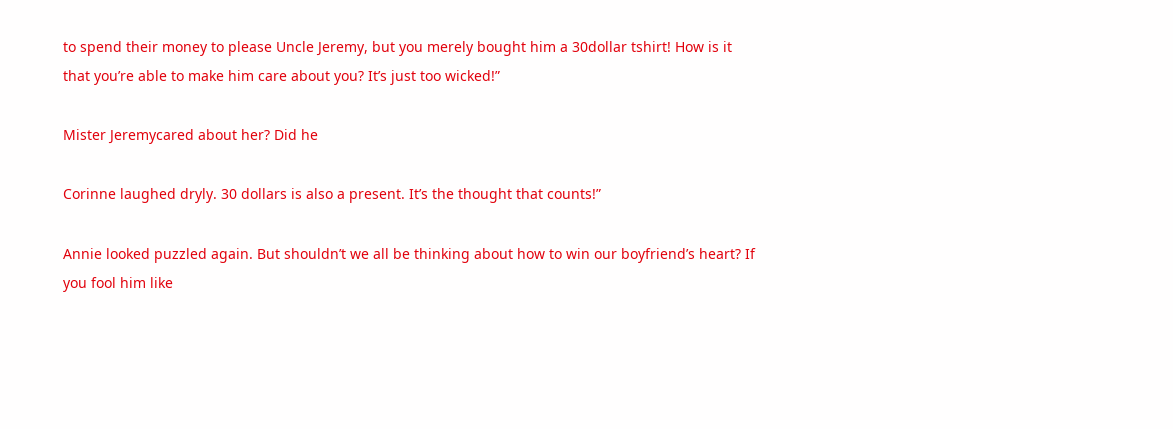to spend their money to please Uncle Jeremy, but you merely bought him a 30dollar tshirt! How is it that you’re able to make him care about you? It’s just too wicked!”

Mister Jeremycared about her? Did he

Corinne laughed dryly. 30 dollars is also a present. It’s the thought that counts!”

Annie looked puzzled again. But shouldn’t we all be thinking about how to win our boyfriend’s heart? If you fool him like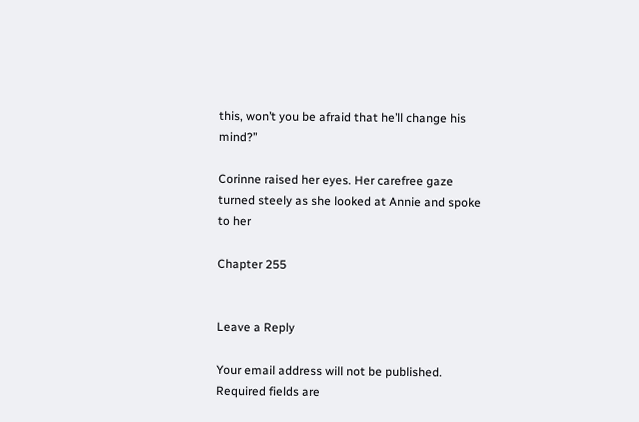this, won’t you be afraid that he’ll change his mind?”

Corinne raised her eyes. Her carefree gaze turned steely as she looked at Annie and spoke to her

Chapter 255


Leave a Reply

Your email address will not be published. Required fields are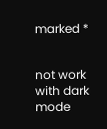marked *


not work with dark mode